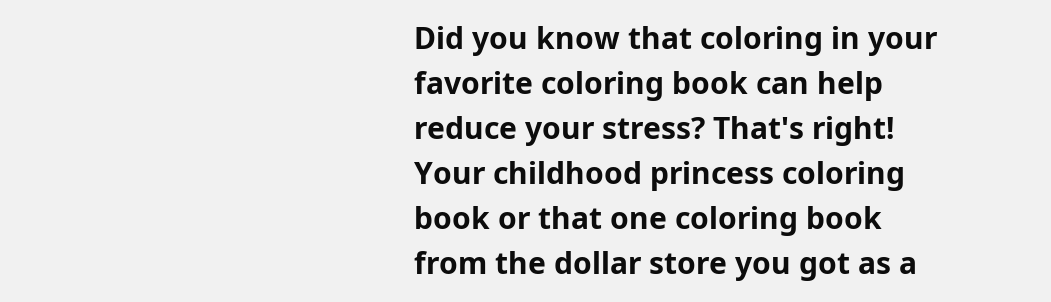Did you know that coloring in your favorite coloring book can help reduce your stress? That's right! Your childhood princess coloring book or that one coloring book from the dollar store you got as a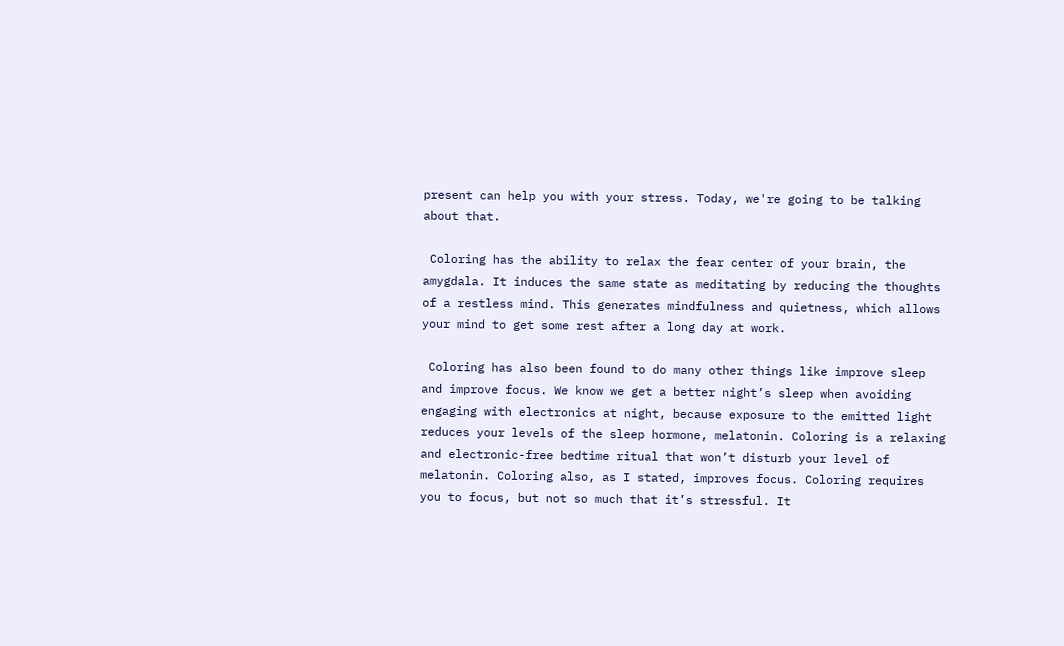present can help you with your stress. Today, we're going to be talking about that.

 Coloring has the ability to relax the fear center of your brain, the amygdala. It induces the same state as meditating by reducing the thoughts of a restless mind. This generates mindfulness and quietness, which allows your mind to get some rest after a long day at work.

 Coloring has also been found to do many other things like improve sleep and improve focus. We know we get a better night’s sleep when avoiding engaging with electronics at night, because exposure to the emitted light reduces your levels of the sleep hormone, melatonin. Coloring is a relaxing and electronic-free bedtime ritual that won’t disturb your level of melatonin. Coloring also, as I stated, improves focus. Coloring requires you to focus, but not so much that it’s stressful. It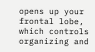opens up your frontal lobe, which controls organizing and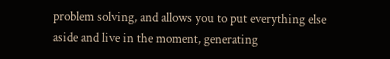problem solving, and allows you to put everything else aside and live in the moment, generating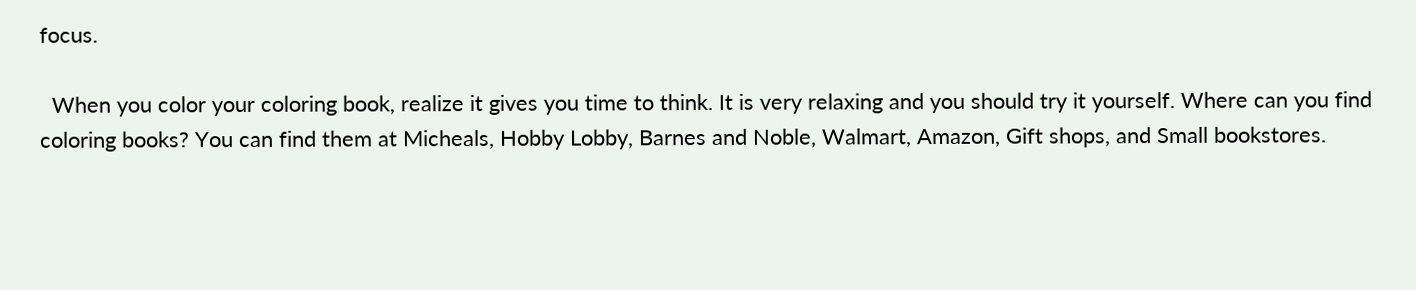focus.

  When you color your coloring book, realize it gives you time to think. It is very relaxing and you should try it yourself. Where can you find coloring books? You can find them at Micheals, Hobby Lobby, Barnes and Noble, Walmart, Amazon, Gift shops, and Small bookstores.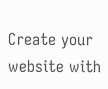Create your website with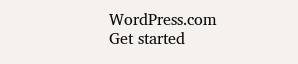WordPress.com
Get started